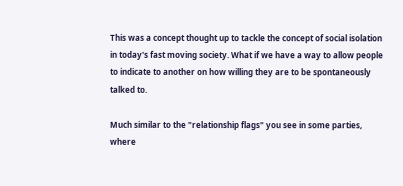This was a concept thought up to tackle the concept of social isolation in today's fast moving society. What if we have a way to allow people to indicate to another on how willing they are to be spontaneously talked to.

Much similar to the "relationship flags" you see in some parties, where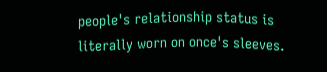people's relationship status is literally worn on once's sleeves.